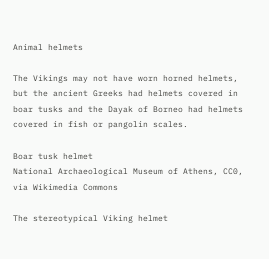Animal helmets

The Vikings may not have worn horned helmets, but the ancient Greeks had helmets covered in boar tusks and the Dayak of Borneo had helmets covered in fish or pangolin scales.

Boar tusk helmet
National Archaeological Museum of Athens, CC0, via Wikimedia Commons

The stereotypical Viking helmet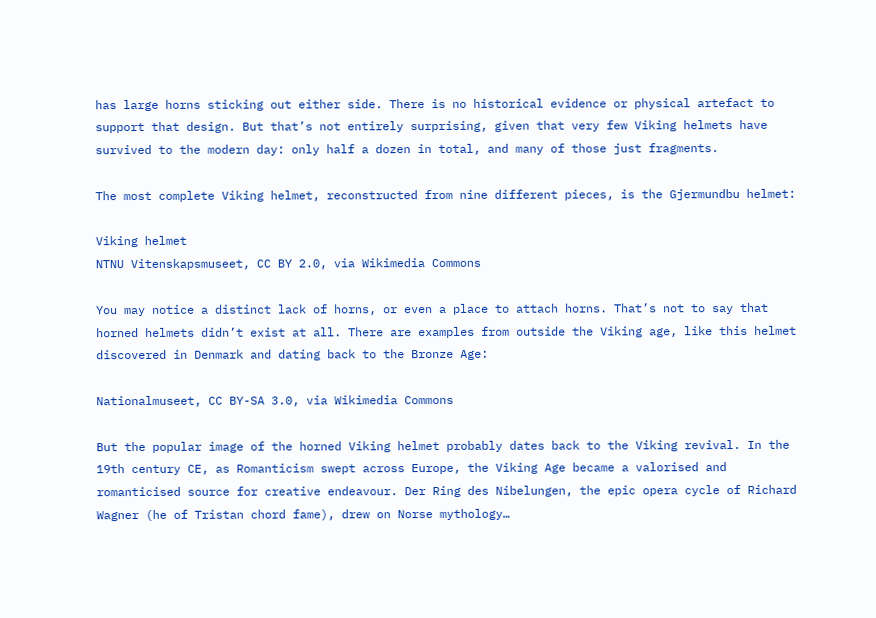has large horns sticking out either side. There is no historical evidence or physical artefact to support that design. But that’s not entirely surprising, given that very few Viking helmets have survived to the modern day: only half a dozen in total, and many of those just fragments.

The most complete Viking helmet, reconstructed from nine different pieces, is the Gjermundbu helmet:

Viking helmet
NTNU Vitenskapsmuseet, CC BY 2.0, via Wikimedia Commons

You may notice a distinct lack of horns, or even a place to attach horns. That’s not to say that horned helmets didn’t exist at all. There are examples from outside the Viking age, like this helmet discovered in Denmark and dating back to the Bronze Age:

Nationalmuseet, CC BY-SA 3.0, via Wikimedia Commons

But the popular image of the horned Viking helmet probably dates back to the Viking revival. In the 19th century CE, as Romanticism swept across Europe, the Viking Age became a valorised and romanticised source for creative endeavour. Der Ring des Nibelungen, the epic opera cycle of Richard Wagner (he of Tristan chord fame), drew on Norse mythology…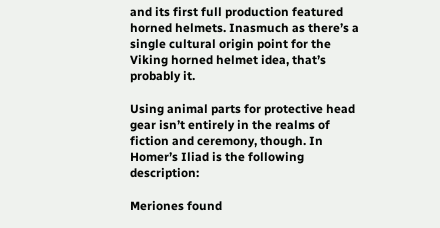and its first full production featured horned helmets. Inasmuch as there’s a single cultural origin point for the Viking horned helmet idea, that’s probably it.

Using animal parts for protective head gear isn’t entirely in the realms of fiction and ceremony, though. In Homer’s Iliad is the following description:

Meriones found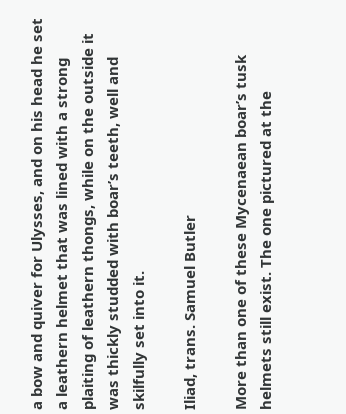a bow and quiver for Ulysses, and on his head he set a leathern helmet that was lined with a strong plaiting of leathern thongs, while on the outside it was thickly studded with boar’s teeth, well and skilfully set into it.

Iliad, trans. Samuel Butler

More than one of these Mycenaean boar’s tusk helmets still exist. The one pictured at the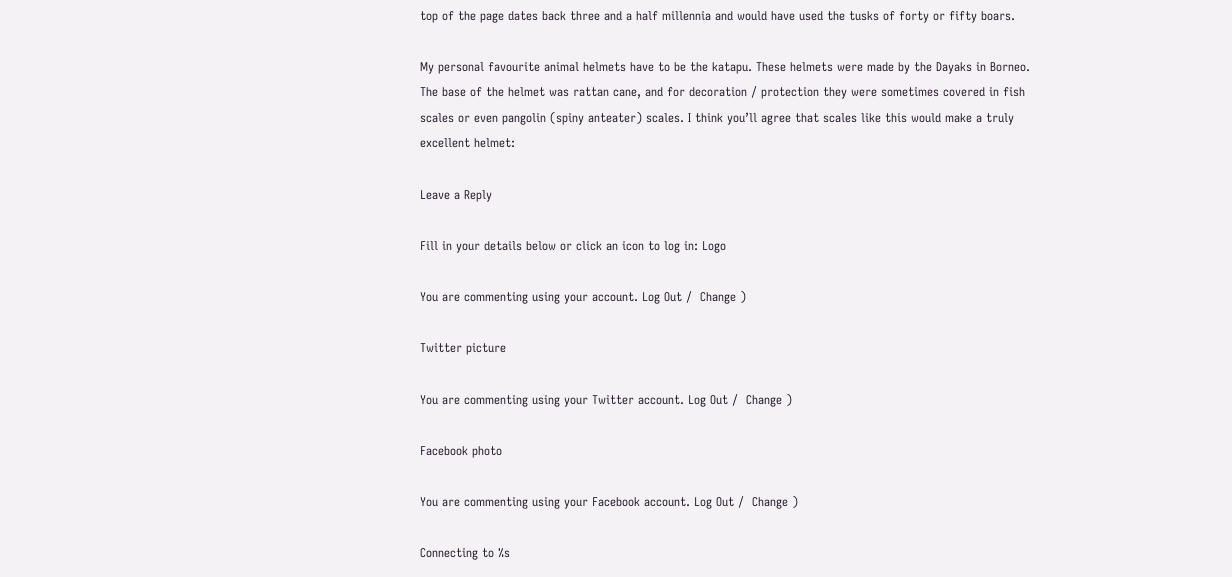top of the page dates back three and a half millennia and would have used the tusks of forty or fifty boars.

My personal favourite animal helmets have to be the katapu. These helmets were made by the Dayaks in Borneo. The base of the helmet was rattan cane, and for decoration / protection they were sometimes covered in fish scales or even pangolin (spiny anteater) scales. I think you’ll agree that scales like this would make a truly excellent helmet:

Leave a Reply

Fill in your details below or click an icon to log in: Logo

You are commenting using your account. Log Out /  Change )

Twitter picture

You are commenting using your Twitter account. Log Out /  Change )

Facebook photo

You are commenting using your Facebook account. Log Out /  Change )

Connecting to %s